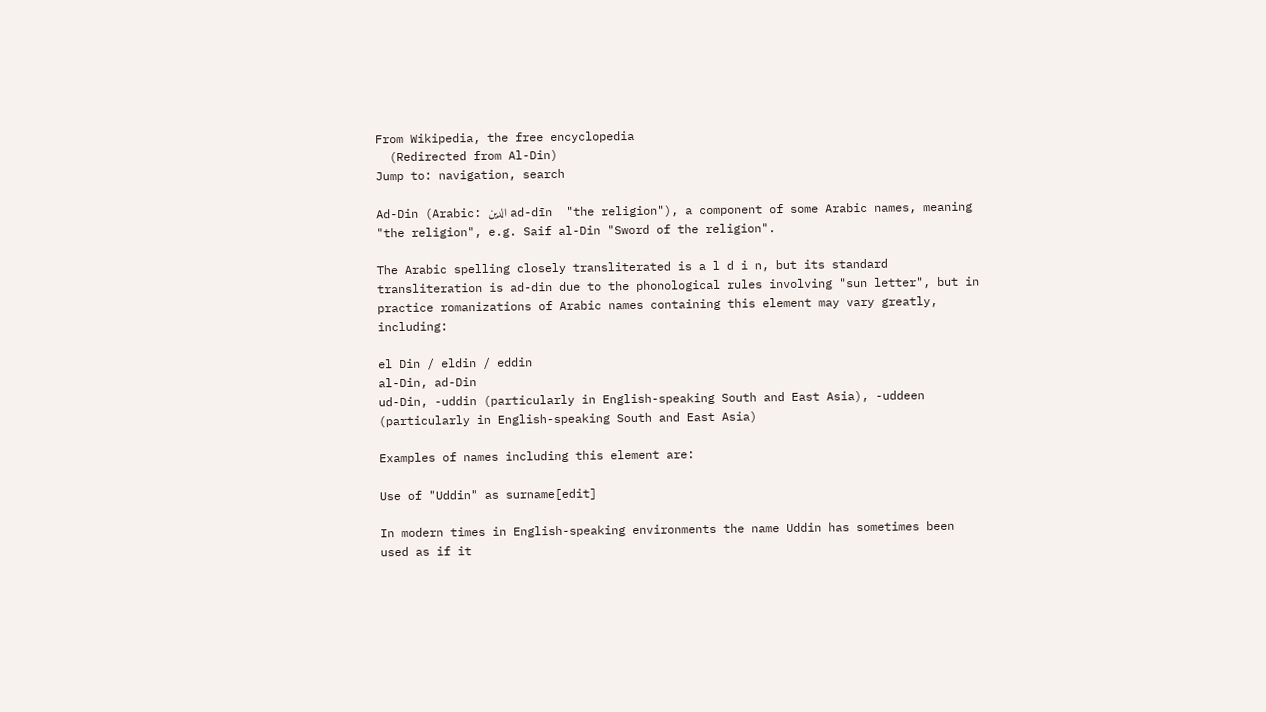From Wikipedia, the free encyclopedia
  (Redirected from Al-Din)
Jump to: navigation, search

Ad-Din (Arabic: الدين ad-dīn  "the religion"), a component of some Arabic names, meaning "the religion", e.g. Saif al-Din "Sword of the religion".

The Arabic spelling closely transliterated is a l d i n, but its standard transliteration is ad-din due to the phonological rules involving "sun letter", but in practice romanizations of Arabic names containing this element may vary greatly, including:

el Din / eldin / eddin
al-Din, ad-Din
ud-Din, -uddin (particularly in English-speaking South and East Asia), -uddeen (particularly in English-speaking South and East Asia)

Examples of names including this element are:

Use of "Uddin" as surname[edit]

In modern times in English-speaking environments the name Uddin has sometimes been used as if it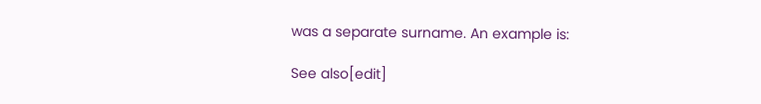was a separate surname. An example is:

See also[edit]